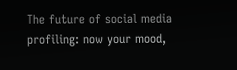The future of social media profiling: now your mood,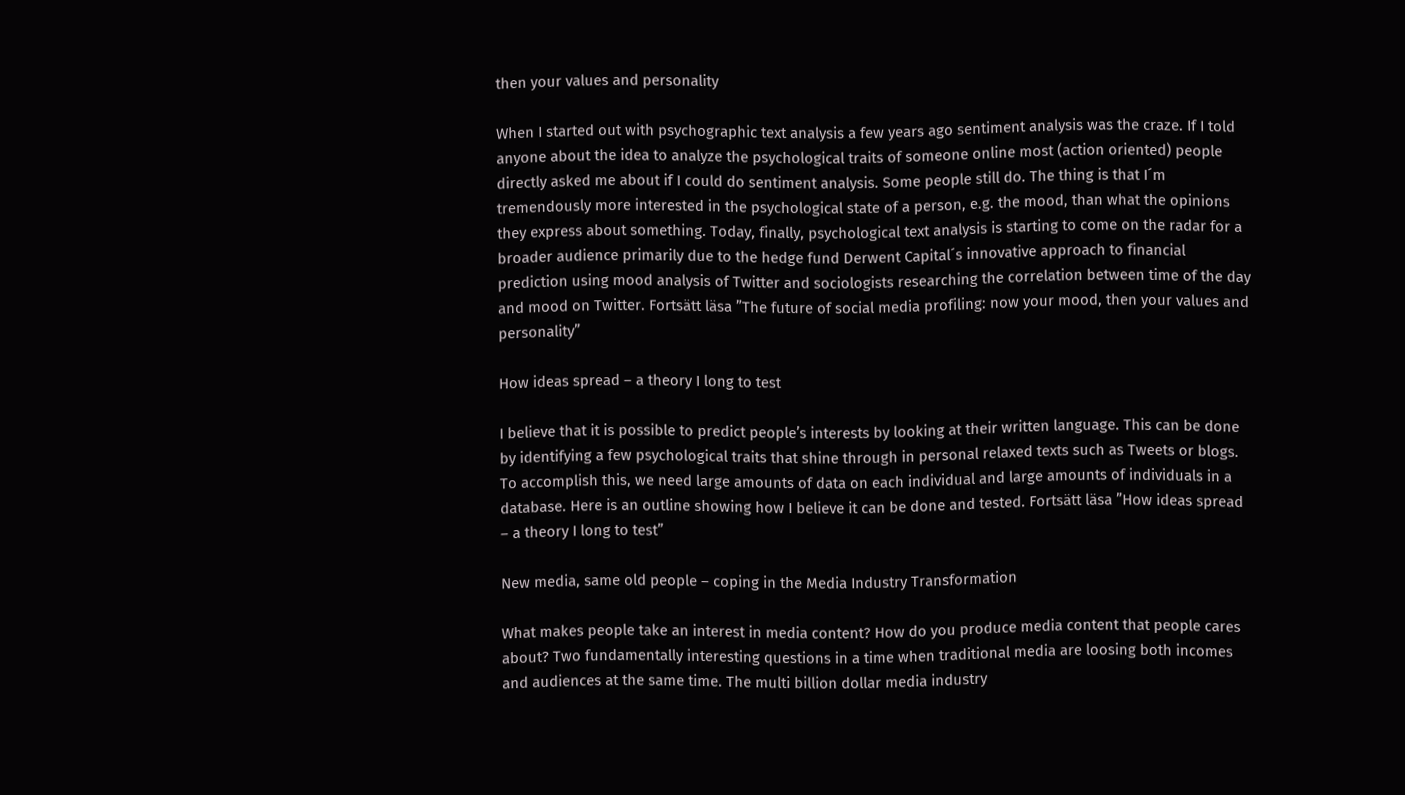then your values and personality

When I started out with psychographic text analysis a few years ago sentiment analysis was the craze. If I told anyone about the idea to analyze the psychological traits of someone online most (action oriented) people directly asked me about if I could do sentiment analysis. Some people still do. The thing is that I´m tremendously more interested in the psychological state of a person, e.g. the mood, than what the opinions they express about something. Today, finally, psychological text analysis is starting to come on the radar for a broader audience primarily due to the hedge fund Derwent Capital´s innovative approach to financial prediction using mood analysis of Twitter and sociologists researching the correlation between time of the day and mood on Twitter. Fortsätt läsa ”The future of social media profiling: now your mood, then your values and personality”

How ideas spread – a theory I long to test

I believe that it is possible to predict people’s interests by looking at their written language. This can be done by identifying a few psychological traits that shine through in personal relaxed texts such as Tweets or blogs. To accomplish this, we need large amounts of data on each individual and large amounts of individuals in a database. Here is an outline showing how I believe it can be done and tested. Fortsätt läsa ”How ideas spread – a theory I long to test”

New media, same old people – coping in the Media Industry Transformation

What makes people take an interest in media content? How do you produce media content that people cares about? Two fundamentally interesting questions in a time when traditional media are loosing both incomes and audiences at the same time. The multi billion dollar media industry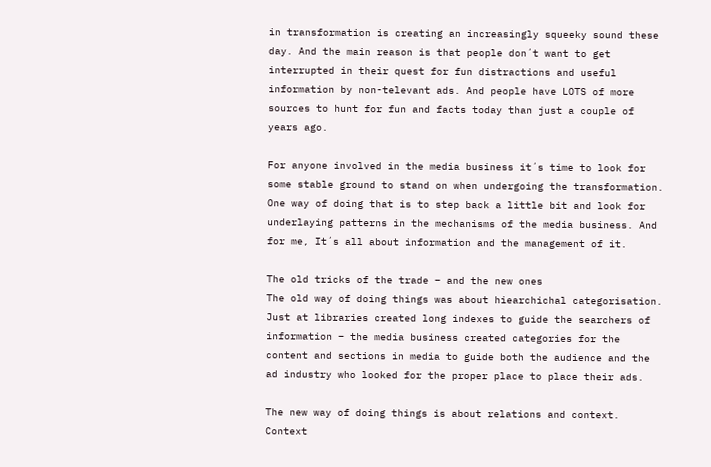in transformation is creating an increasingly squeeky sound these day. And the main reason is that people don´t want to get interrupted in their quest for fun distractions and useful information by non-televant ads. And people have LOTS of more sources to hunt for fun and facts today than just a couple of years ago.

For anyone involved in the media business it´s time to look for some stable ground to stand on when undergoing the transformation. One way of doing that is to step back a little bit and look for underlaying patterns in the mechanisms of the media business. And for me, It´s all about information and the management of it.

The old tricks of the trade – and the new ones
The old way of doing things was about hiearchichal categorisation. Just at libraries created long indexes to guide the searchers of information – the media business created categories for the content and sections in media to guide both the audience and the ad industry who looked for the proper place to place their ads.

The new way of doing things is about relations and context. Context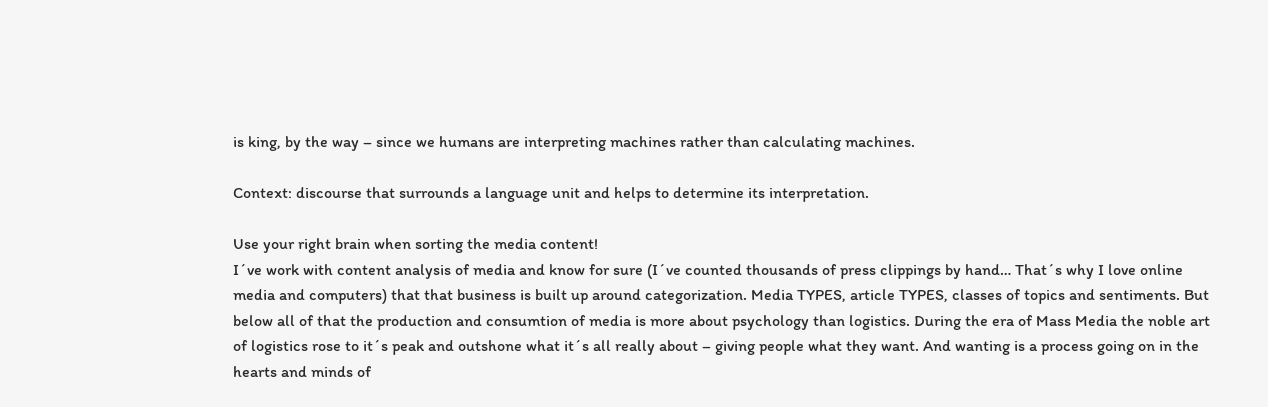is king, by the way – since we humans are interpreting machines rather than calculating machines.

Context: discourse that surrounds a language unit and helps to determine its interpretation.

Use your right brain when sorting the media content!
I´ve work with content analysis of media and know for sure (I´ve counted thousands of press clippings by hand… That´s why I love online media and computers) that that business is built up around categorization. Media TYPES, article TYPES, classes of topics and sentiments. But below all of that the production and consumtion of media is more about psychology than logistics. During the era of Mass Media the noble art of logistics rose to it´s peak and outshone what it´s all really about – giving people what they want. And wanting is a process going on in the hearts and minds of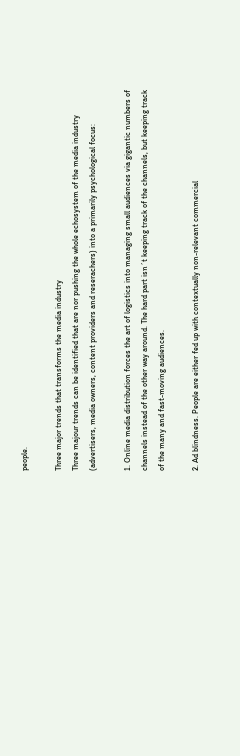people.

Three major trends that transforms the media industry
Three majour trends can be identified that are nor pushing the whole echosystem of the media industry (advertisers, media owners, content providers and reserachers) into a primarily psychological focus:

1. Online media distribution forces the art of logistics into managing small audiences via gigantic numbers of channels instead of the other way around. The hard part isn´t keeping track of the channels, but keeping track of the many and fast-moving audiences.

2. Ad blindness. People are either fed up with contextually non-relevant commercial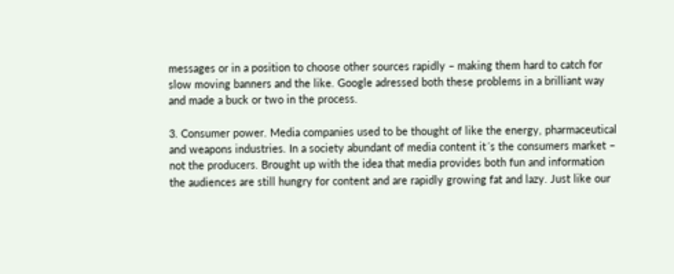messages or in a position to choose other sources rapidly – making them hard to catch for slow moving banners and the like. Google adressed both these problems in a brilliant way and made a buck or two in the process.

3. Consumer power. Media companies used to be thought of like the energy, pharmaceutical and weapons industries. In a society abundant of media content it´s the consumers market – not the producers. Brought up with the idea that media provides both fun and information the audiences are still hungry for content and are rapidly growing fat and lazy. Just like our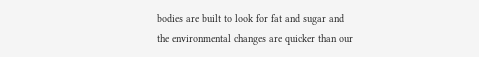bodies are built to look for fat and sugar and the environmental changes are quicker than our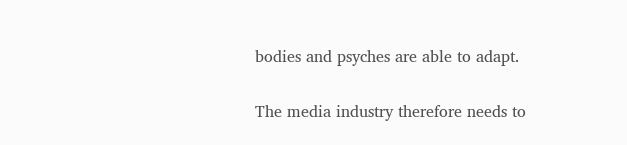bodies and psyches are able to adapt.

The media industry therefore needs to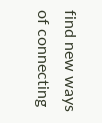find new ways of connecting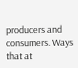producers and consumers. Ways that at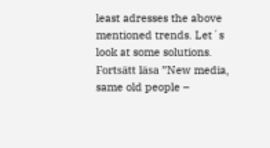least adresses the above mentioned trends. Let´s look at some solutions. Fortsätt läsa ”New media, same old people –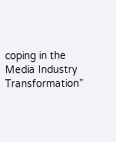coping in the Media Industry Transformation”